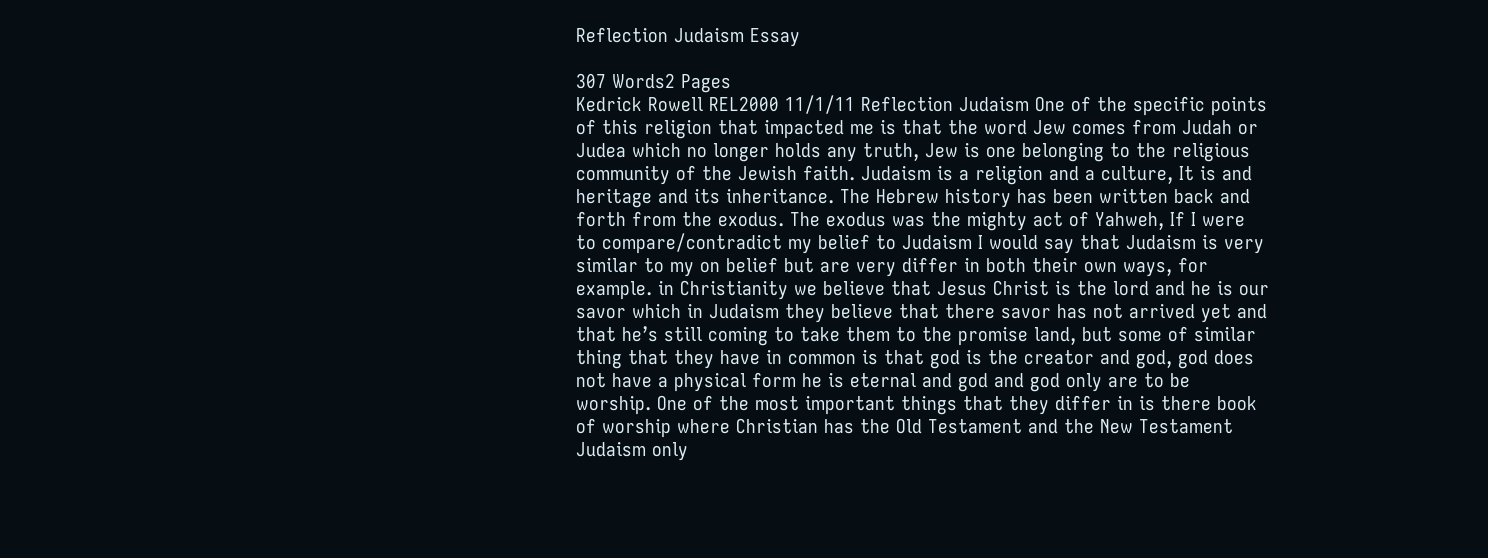Reflection Judaism Essay

307 Words2 Pages
Kedrick Rowell REL2000 11/1/11 Reflection Judaism One of the specific points of this religion that impacted me is that the word Jew comes from Judah or Judea which no longer holds any truth, Jew is one belonging to the religious community of the Jewish faith. Judaism is a religion and a culture, It is and heritage and its inheritance. The Hebrew history has been written back and forth from the exodus. The exodus was the mighty act of Yahweh, If I were to compare/contradict my belief to Judaism I would say that Judaism is very similar to my on belief but are very differ in both their own ways, for example. in Christianity we believe that Jesus Christ is the lord and he is our savor which in Judaism they believe that there savor has not arrived yet and that he’s still coming to take them to the promise land, but some of similar thing that they have in common is that god is the creator and god, god does not have a physical form he is eternal and god and god only are to be worship. One of the most important things that they differ in is there book of worship where Christian has the Old Testament and the New Testament Judaism only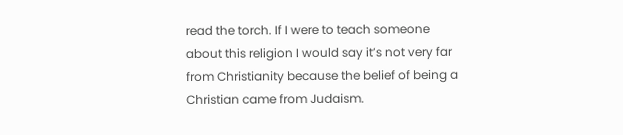read the torch. If I were to teach someone about this religion I would say it’s not very far from Christianity because the belief of being a Christian came from Judaism.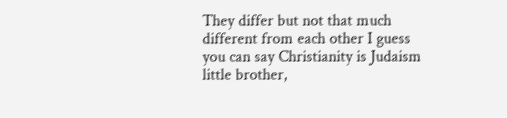They differ but not that much different from each other I guess you can say Christianity is Judaism little brother,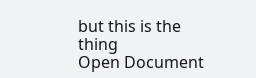but this is the thing
Open Document